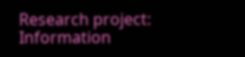Research project: Information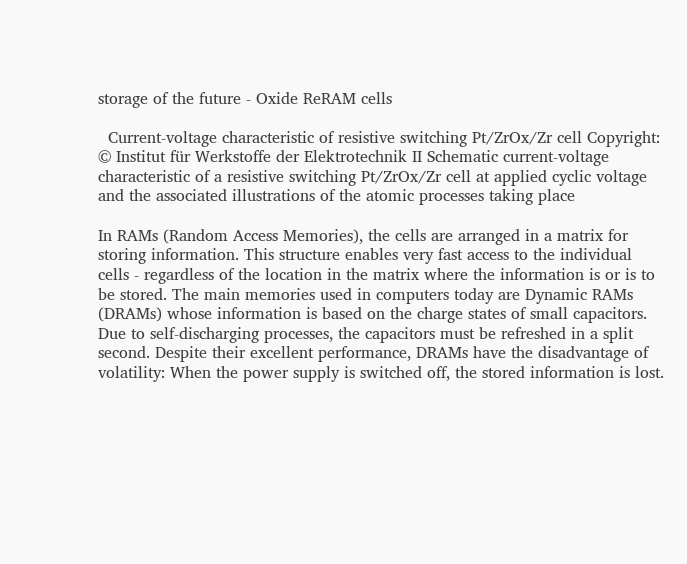storage of the future - Oxide ReRAM cells

  Current-voltage characteristic of resistive switching Pt/ZrOx/Zr cell Copyright: © Institut für Werkstoffe der Elektrotechnik II Schematic current-voltage characteristic of a resistive switching Pt/ZrOx/Zr cell at applied cyclic voltage and the associated illustrations of the atomic processes taking place

In RAMs (Random Access Memories), the cells are arranged in a matrix for storing information. This structure enables very fast access to the individual cells - regardless of the location in the matrix where the information is or is to be stored. The main memories used in computers today are Dynamic RAMs (DRAMs) whose information is based on the charge states of small capacitors. Due to self-discharging processes, the capacitors must be refreshed in a split second. Despite their excellent performance, DRAMs have the disadvantage of volatility: When the power supply is switched off, the stored information is lost.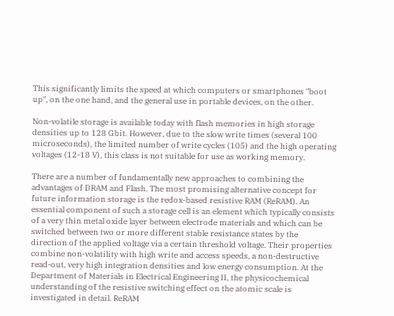This significantly limits the speed at which computers or smartphones "boot up", on the one hand, and the general use in portable devices, on the other.

Non-volatile storage is available today with flash memories in high storage densities up to 128 Gbit. However, due to the slow write times (several 100 microseconds), the limited number of write cycles (105) and the high operating voltages (12-18 V), this class is not suitable for use as working memory.

There are a number of fundamentally new approaches to combining the advantages of DRAM and Flash. The most promising alternative concept for future information storage is the redox-based resistive RAM (ReRAM). An essential component of such a storage cell is an element which typically consists of a very thin metal oxide layer between electrode materials and which can be switched between two or more different stable resistance states by the direction of the applied voltage via a certain threshold voltage. Their properties combine non-volatility with high write and access speeds, a non-destructive read-out, very high integration densities and low energy consumption. At the Department of Materials in Electrical Engineering II, the physicochemical understanding of the resistive switching effect on the atomic scale is investigated in detail. ReRAM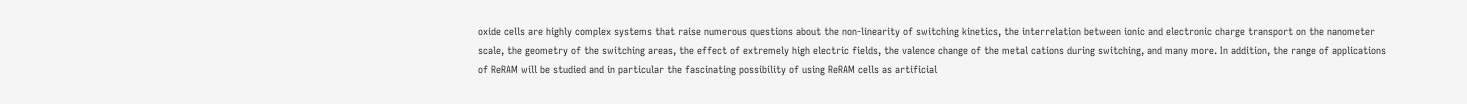oxide cells are highly complex systems that raise numerous questions about the non-linearity of switching kinetics, the interrelation between ionic and electronic charge transport on the nanometer scale, the geometry of the switching areas, the effect of extremely high electric fields, the valence change of the metal cations during switching, and many more. In addition, the range of applications of ReRAM will be studied and in particular the fascinating possibility of using ReRAM cells as artificial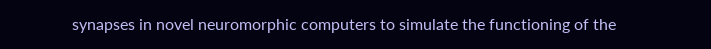synapses in novel neuromorphic computers to simulate the functioning of the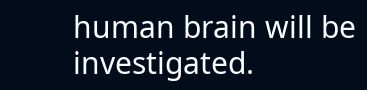human brain will be investigated.